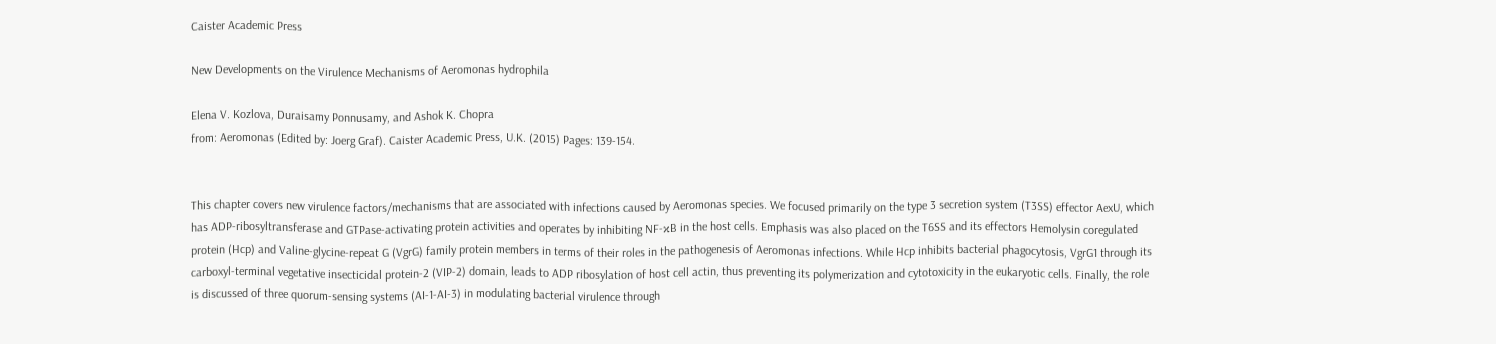Caister Academic Press

New Developments on the Virulence Mechanisms of Aeromonas hydrophila

Elena V. Kozlova, Duraisamy Ponnusamy, and Ashok K. Chopra
from: Aeromonas (Edited by: Joerg Graf). Caister Academic Press, U.K. (2015) Pages: 139-154.


This chapter covers new virulence factors/mechanisms that are associated with infections caused by Aeromonas species. We focused primarily on the type 3 secretion system (T3SS) effector AexU, which has ADP-ribosyltransferase and GTPase-activating protein activities and operates by inhibiting NF-κB in the host cells. Emphasis was also placed on the T6SS and its effectors Hemolysin coregulated protein (Hcp) and Valine-glycine-repeat G (VgrG) family protein members in terms of their roles in the pathogenesis of Aeromonas infections. While Hcp inhibits bacterial phagocytosis, VgrG1 through its carboxyl-terminal vegetative insecticidal protein-2 (VIP-2) domain, leads to ADP ribosylation of host cell actin, thus preventing its polymerization and cytotoxicity in the eukaryotic cells. Finally, the role is discussed of three quorum-sensing systems (AI-1-AI-3) in modulating bacterial virulence through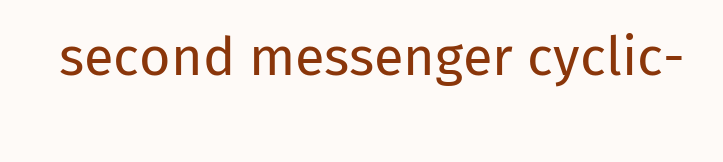second messenger cyclic-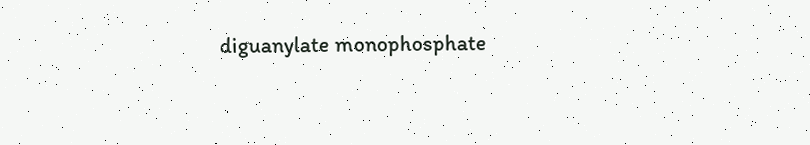diguanylate monophosphate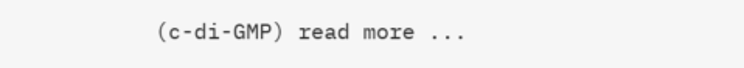(c-di-GMP) read more ...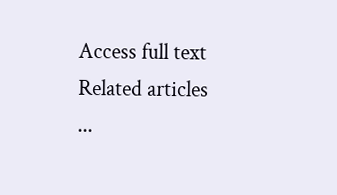Access full text
Related articles ...